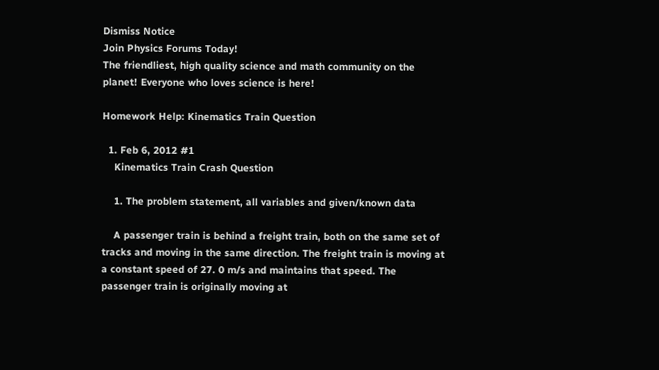Dismiss Notice
Join Physics Forums Today!
The friendliest, high quality science and math community on the planet! Everyone who loves science is here!

Homework Help: Kinematics Train Question

  1. Feb 6, 2012 #1
    Kinematics Train Crash Question

    1. The problem statement, all variables and given/known data

    A passenger train is behind a freight train, both on the same set of tracks and moving in the same direction. The freight train is moving at a constant speed of 27. 0 m/s and maintains that speed. The passenger train is originally moving at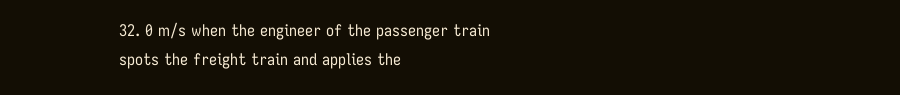32. 0 m/s when the engineer of the passenger train spots the freight train and applies the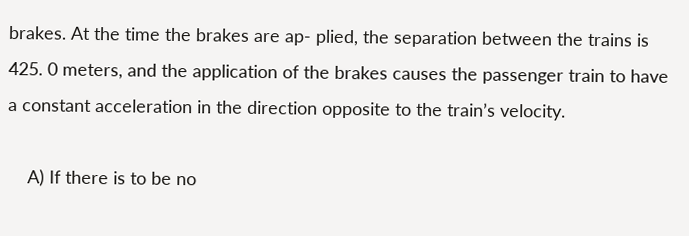brakes. At the time the brakes are ap- plied, the separation between the trains is 425. 0 meters, and the application of the brakes causes the passenger train to have a constant acceleration in the direction opposite to the train’s velocity.

    A) If there is to be no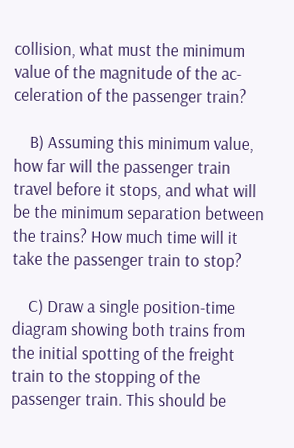collision, what must the minimum value of the magnitude of the ac- celeration of the passenger train?

    B) Assuming this minimum value, how far will the passenger train travel before it stops, and what will be the minimum separation between the trains? How much time will it take the passenger train to stop?

    C) Draw a single position-time diagram showing both trains from the initial spotting of the freight train to the stopping of the passenger train. This should be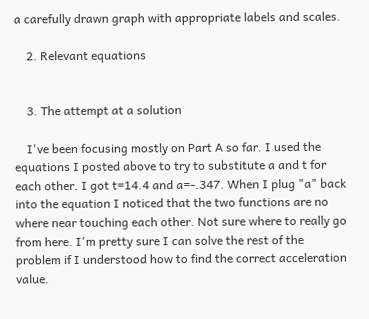a carefully drawn graph with appropriate labels and scales.

    2. Relevant equations


    3. The attempt at a solution

    I've been focusing mostly on Part A so far. I used the equations I posted above to try to substitute a and t for each other. I got t=14.4 and a=-.347. When I plug "a" back into the equation I noticed that the two functions are no where near touching each other. Not sure where to really go from here. I'm pretty sure I can solve the rest of the problem if I understood how to find the correct acceleration value.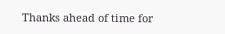Thanks ahead of time for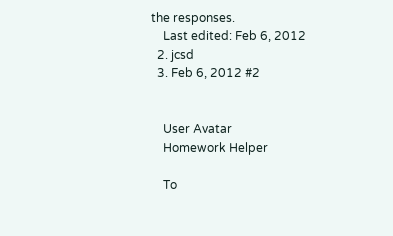the responses.
    Last edited: Feb 6, 2012
  2. jcsd
  3. Feb 6, 2012 #2


    User Avatar
    Homework Helper

    To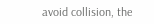avoid collision, the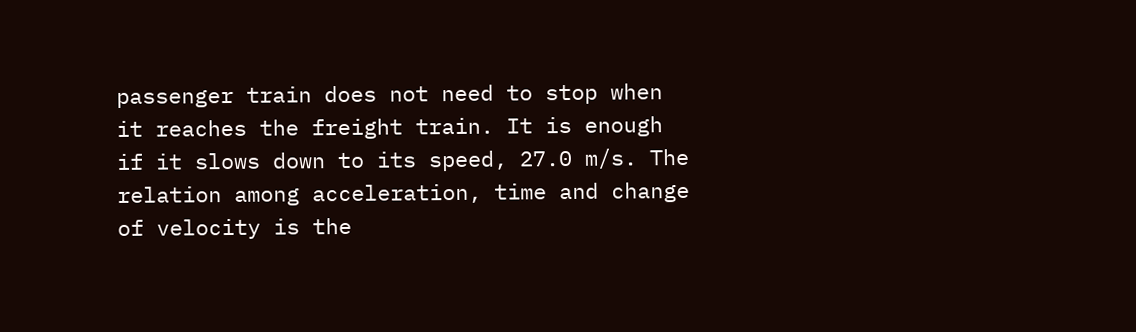passenger train does not need to stop when it reaches the freight train. It is enough if it slows down to its speed, 27.0 m/s. The relation among acceleration, time and change of velocity is the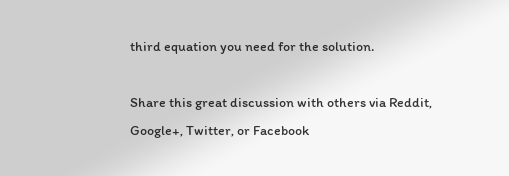third equation you need for the solution.

Share this great discussion with others via Reddit, Google+, Twitter, or Facebook